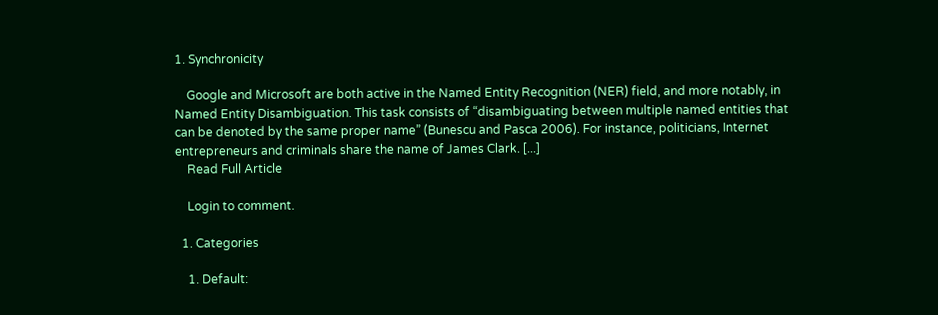1. Synchronicity

    Google and Microsoft are both active in the Named Entity Recognition (NER) field, and more notably, in Named Entity Disambiguation. This task consists of “disambiguating between multiple named entities that can be denoted by the same proper name” (Bunescu and Pasca 2006). For instance, politicians, Internet entrepreneurs and criminals share the name of James Clark. [...]
    Read Full Article

    Login to comment.

  1. Categories

    1. Default: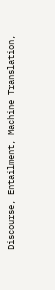Discourse, Entailment, Machine Translation,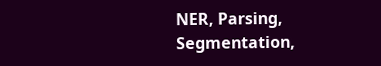NER, Parsing, Segmentation,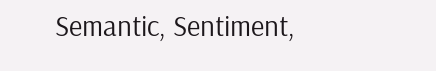Semantic, Sentiment,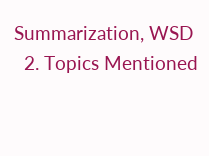Summarization, WSD
  2. Topics Mentioned